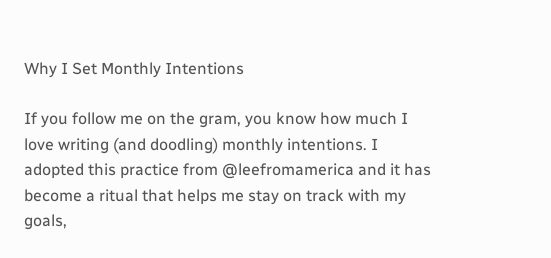Why I Set Monthly Intentions

If you follow me on the gram, you know how much I love writing (and doodling) monthly intentions. I adopted this practice from @leefromamerica and it has become a ritual that helps me stay on track with my goals,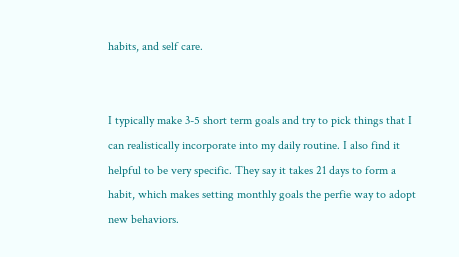habits, and self care.


I typically make 3-5 short term goals and try to pick things that I can realistically incorporate into my daily routine. I also find it helpful to be very specific. They say it takes 21 days to form a habit, which makes setting monthly goals the perfie way to adopt new behaviors.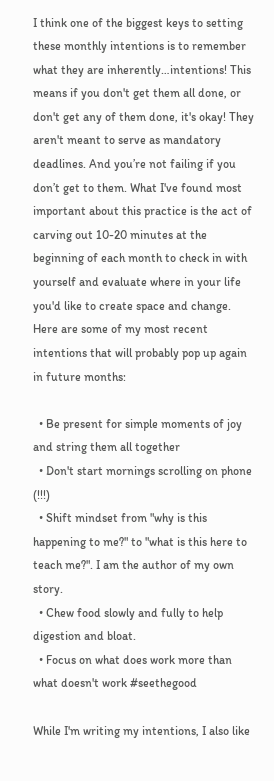I think one of the biggest keys to setting these monthly intentions is to remember what they are inherently…intentions! This means if you don't get them all done, or don't get any of them done, it's okay! They aren't meant to serve as mandatory deadlines. And you’re not failing if you don’t get to them. What I've found most important about this practice is the act of carving out 10-20 minutes at the beginning of each month to check in with yourself and evaluate where in your life you'd like to create space and change. Here are some of my most recent intentions that will probably pop up again in future months:

  • Be present for simple moments of joy and string them all together
  • Don't start mornings scrolling on phone (!!!)
  • Shift mindset from "why is this happening to me?" to "what is this here to teach me?". I am the author of my own story.
  • Chew food slowly and fully to help digestion and bloat.
  • Focus on what does work more than what doesn't work #seethegood

While I'm writing my intentions, I also like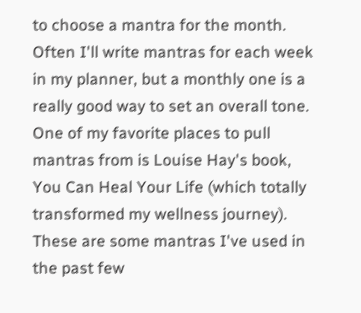to choose a mantra for the month. Often I'll write mantras for each week in my planner, but a monthly one is a really good way to set an overall tone. One of my favorite places to pull mantras from is Louise Hay's book, You Can Heal Your Life (which totally transformed my wellness journey). These are some mantras I've used in the past few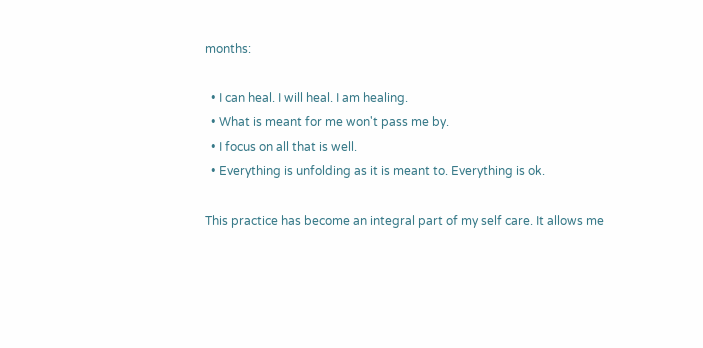months:

  • I can heal. I will heal. I am healing.
  • What is meant for me won't pass me by.
  • I focus on all that is well.
  • Everything is unfolding as it is meant to. Everything is ok.

This practice has become an integral part of my self care. It allows me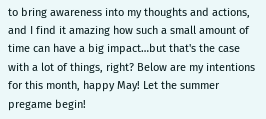to bring awareness into my thoughts and actions, and I find it amazing how such a small amount of time can have a big impact…but that's the case with a lot of things, right? Below are my intentions for this month, happy May! Let the summer pregame begin!